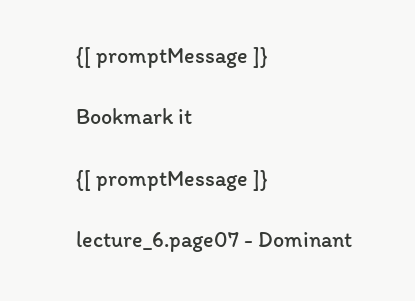{[ promptMessage ]}

Bookmark it

{[ promptMessage ]}

lecture_6.page07 - Dominant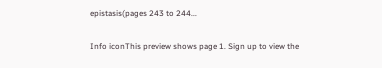epistasis(pages 243 to 244...

Info iconThis preview shows page 1. Sign up to view the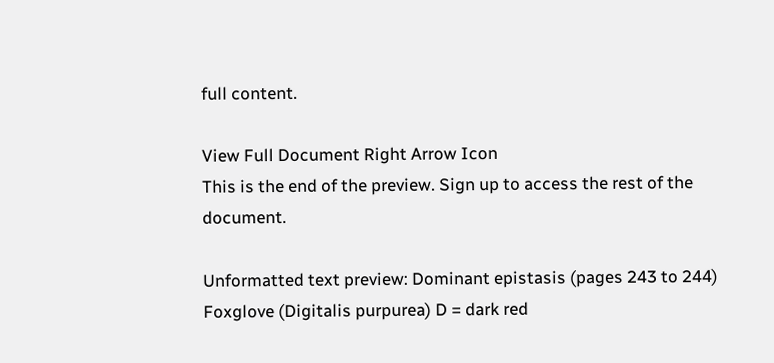full content.

View Full Document Right Arrow Icon
This is the end of the preview. Sign up to access the rest of the document.

Unformatted text preview: Dominant epistasis (pages 243 to 244) Foxglove (Digitalis purpurea) D = dark red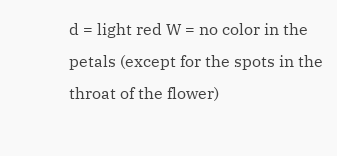d = light red W = no color in the petals (except for the spots in the throat of the flower)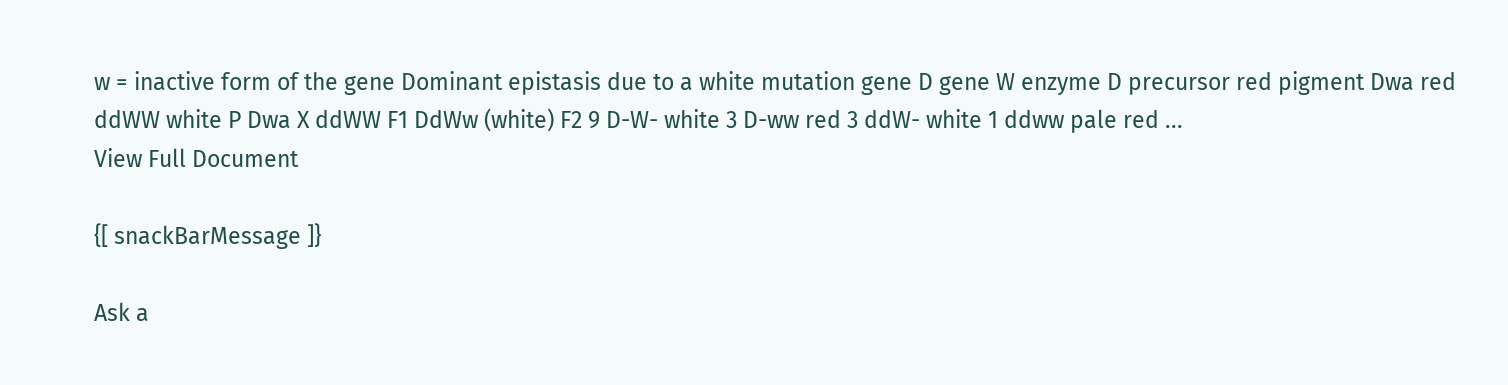w = inactive form of the gene Dominant epistasis due to a white mutation gene D gene W enzyme D precursor red pigment Dwa red ddWW white P Dwa X ddWW F1 DdWw (white) F2 9 D-W- white 3 D-ww red 3 ddW- white 1 ddww pale red ...
View Full Document

{[ snackBarMessage ]}

Ask a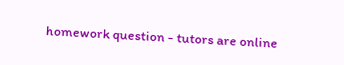homework question - tutors are online